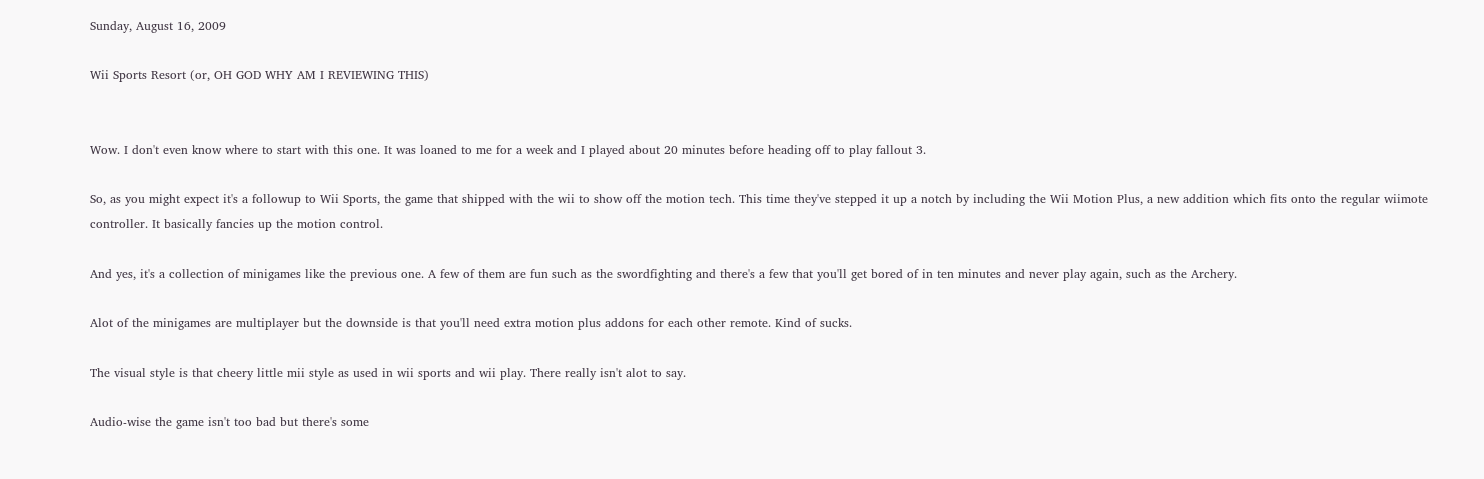Sunday, August 16, 2009

Wii Sports Resort (or, OH GOD WHY AM I REVIEWING THIS)


Wow. I don't even know where to start with this one. It was loaned to me for a week and I played about 20 minutes before heading off to play fallout 3.

So, as you might expect it's a followup to Wii Sports, the game that shipped with the wii to show off the motion tech. This time they've stepped it up a notch by including the Wii Motion Plus, a new addition which fits onto the regular wiimote controller. It basically fancies up the motion control.

And yes, it's a collection of minigames like the previous one. A few of them are fun such as the swordfighting and there's a few that you'll get bored of in ten minutes and never play again, such as the Archery.

Alot of the minigames are multiplayer but the downside is that you'll need extra motion plus addons for each other remote. Kind of sucks.

The visual style is that cheery little mii style as used in wii sports and wii play. There really isn't alot to say.

Audio-wise the game isn't too bad but there's some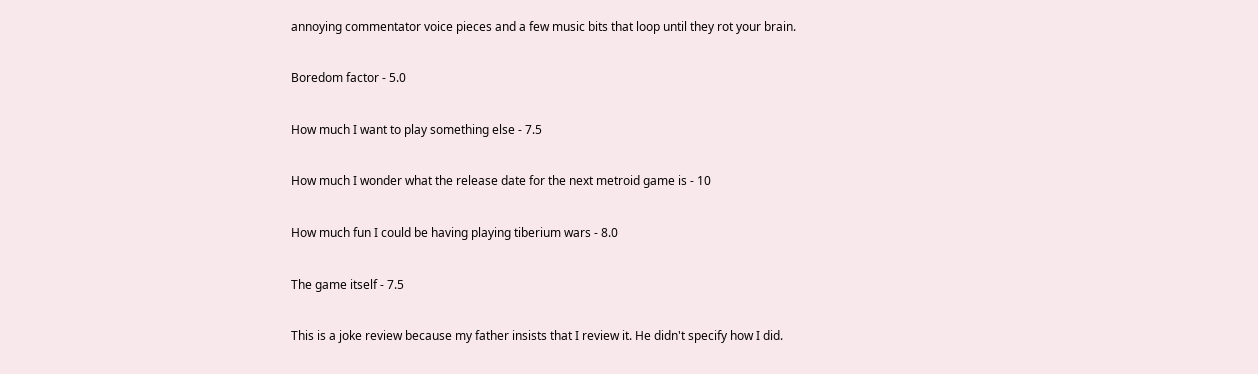annoying commentator voice pieces and a few music bits that loop until they rot your brain.

Boredom factor - 5.0

How much I want to play something else - 7.5

How much I wonder what the release date for the next metroid game is - 10

How much fun I could be having playing tiberium wars - 8.0

The game itself - 7.5

This is a joke review because my father insists that I review it. He didn't specify how I did.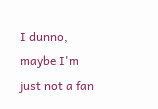I dunno, maybe I'm just not a fan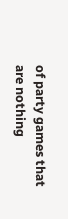of party games that are nothing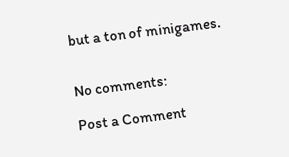but a ton of minigames.


No comments:

Post a Comment